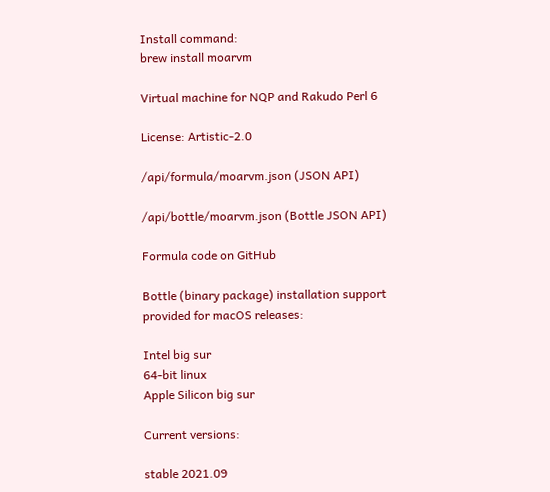Install command:
brew install moarvm

Virtual machine for NQP and Rakudo Perl 6

License: Artistic-2.0

/api/formula/moarvm.json (JSON API)

/api/bottle/moarvm.json (Bottle JSON API)

Formula code on GitHub

Bottle (binary package) installation support provided for macOS releases:

Intel big sur
64-bit linux
Apple Silicon big sur

Current versions:

stable 2021.09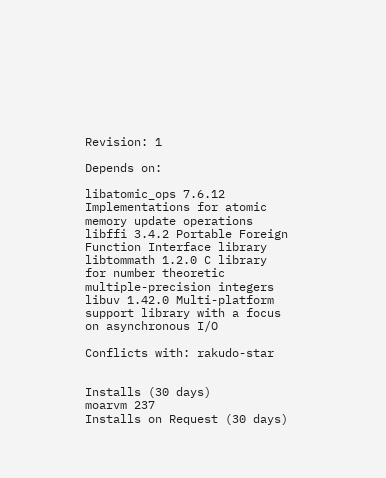Revision: 1

Depends on:

libatomic_ops 7.6.12 Implementations for atomic memory update operations
libffi 3.4.2 Portable Foreign Function Interface library
libtommath 1.2.0 C library for number theoretic multiple-precision integers
libuv 1.42.0 Multi-platform support library with a focus on asynchronous I/O

Conflicts with: rakudo-star


Installs (30 days)
moarvm 237
Installs on Request (30 days)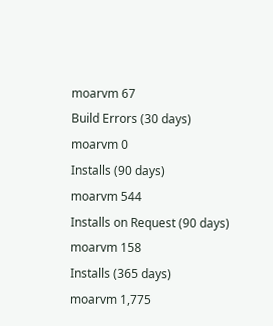moarvm 67
Build Errors (30 days)
moarvm 0
Installs (90 days)
moarvm 544
Installs on Request (90 days)
moarvm 158
Installs (365 days)
moarvm 1,775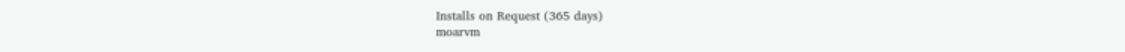Installs on Request (365 days)
moarvm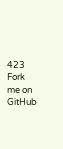423
Fork me on GitHub